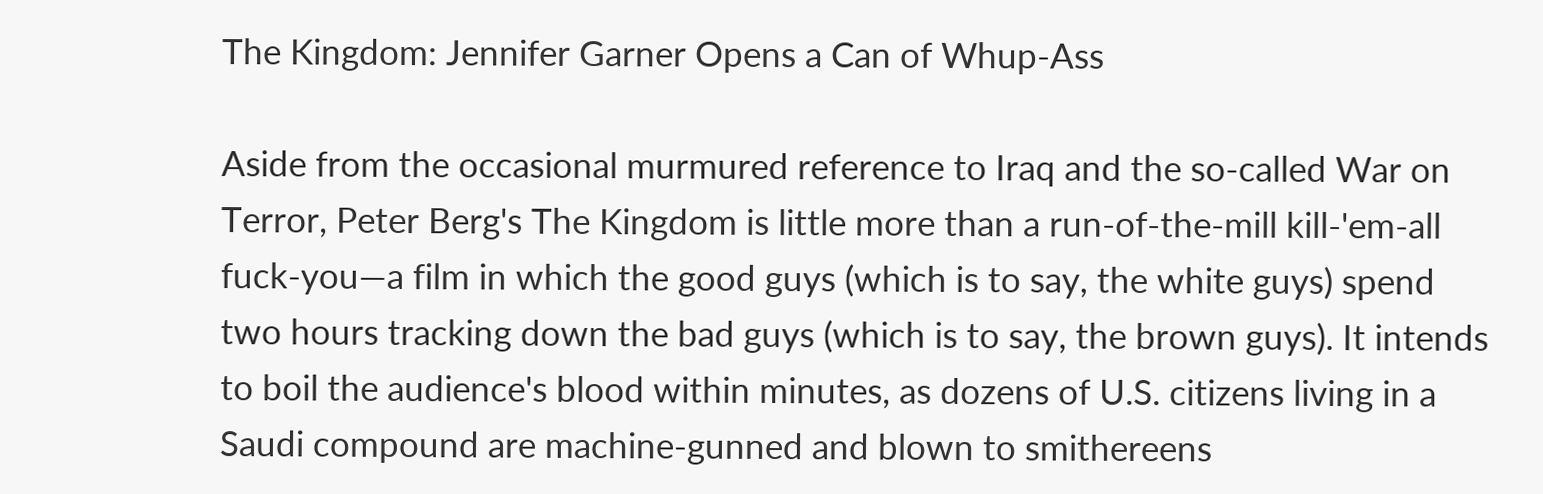The Kingdom: Jennifer Garner Opens a Can of Whup-Ass

Aside from the occasional murmured reference to Iraq and the so-called War on Terror, Peter Berg's The Kingdom is little more than a run-of-the-mill kill-'em-all fuck-you—a film in which the good guys (which is to say, the white guys) spend two hours tracking down the bad guys (which is to say, the brown guys). It intends to boil the audience's blood within minutes, as dozens of U.S. citizens living in a Saudi compound are machine-gunned and blown to smithereens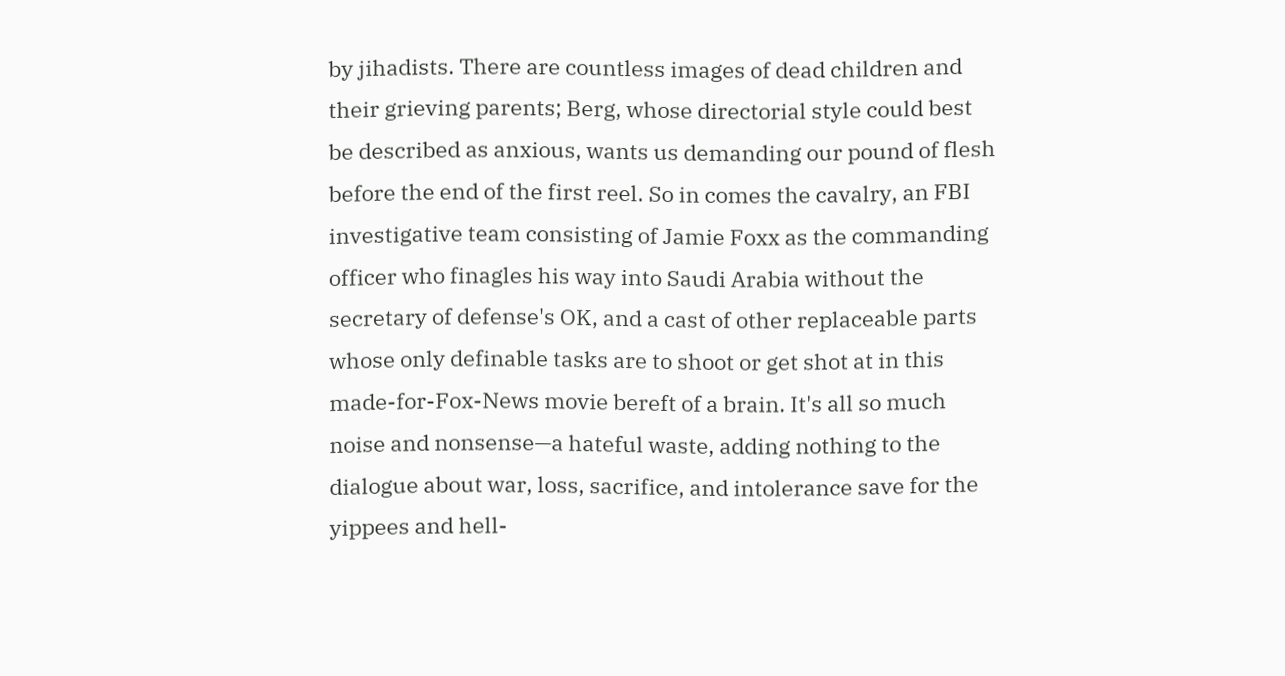by jihadists. There are countless images of dead children and their grieving parents; Berg, whose directorial style could best be described as anxious, wants us demanding our pound of flesh before the end of the first reel. So in comes the cavalry, an FBI investigative team consisting of Jamie Foxx as the commanding officer who finagles his way into Saudi Arabia without the secretary of defense's OK, and a cast of other replaceable parts whose only definable tasks are to shoot or get shot at in this made-for-Fox-News movie bereft of a brain. It's all so much noise and nonsense—a hateful waste, adding nothing to the dialogue about war, loss, sacrifice, and intolerance save for the yippees and hell-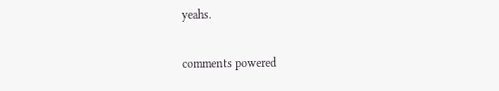yeahs.

comments powered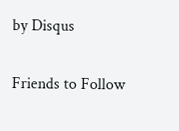by Disqus

Friends to Follow